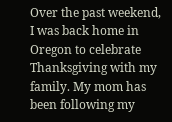Over the past weekend, I was back home in Oregon to celebrate Thanksgiving with my family. My mom has been following my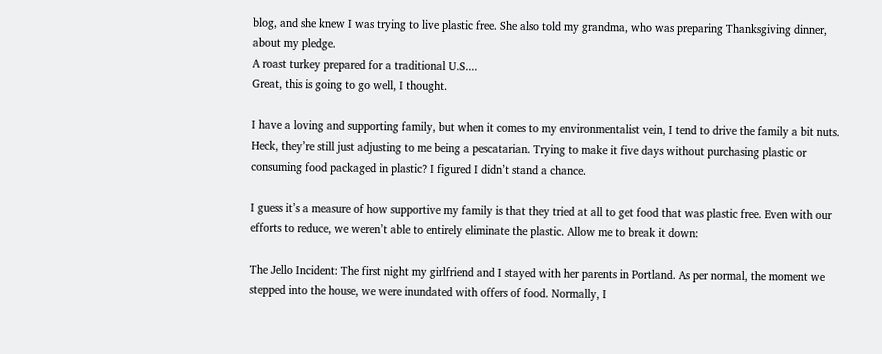blog, and she knew I was trying to live plastic free. She also told my grandma, who was preparing Thanksgiving dinner, about my pledge.
A roast turkey prepared for a traditional U.S....
Great, this is going to go well, I thought.

I have a loving and supporting family, but when it comes to my environmentalist vein, I tend to drive the family a bit nuts. Heck, they’re still just adjusting to me being a pescatarian. Trying to make it five days without purchasing plastic or consuming food packaged in plastic? I figured I didn’t stand a chance.

I guess it’s a measure of how supportive my family is that they tried at all to get food that was plastic free. Even with our efforts to reduce, we weren’t able to entirely eliminate the plastic. Allow me to break it down:

The Jello Incident: The first night my girlfriend and I stayed with her parents in Portland. As per normal, the moment we stepped into the house, we were inundated with offers of food. Normally, I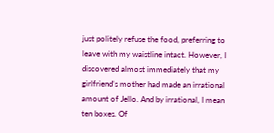just politely refuse the food, preferring to leave with my waistline intact. However, I discovered almost immediately that my girlfriend’s mother had made an irrational amount of Jello. And by irrational, I mean ten boxes. Of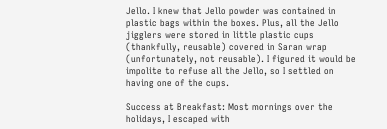Jello. I knew that Jello powder was contained in plastic bags within the boxes. Plus, all the Jello jigglers were stored in little plastic cups (thankfully, reusable) covered in Saran wrap (unfortunately, not reusable). I figured it would be impolite to refuse all the Jello, so I settled on having one of the cups.

Success at Breakfast: Most mornings over the holidays, I escaped with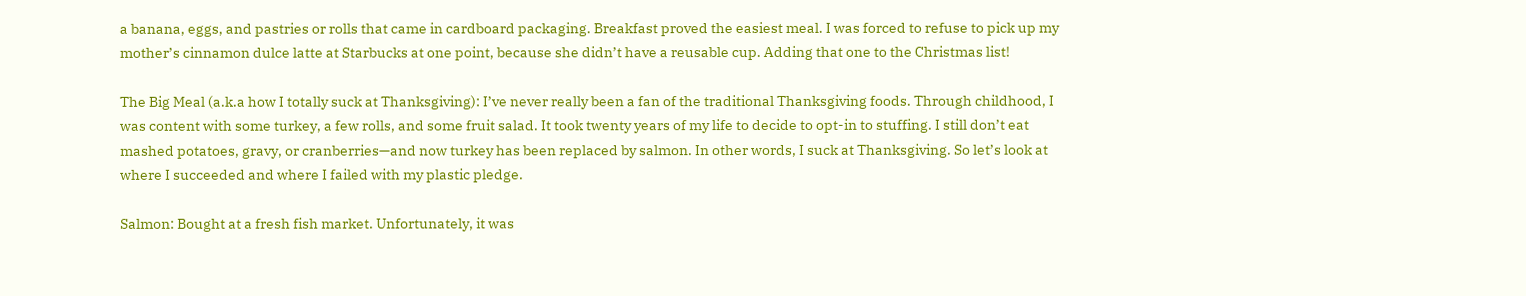a banana, eggs, and pastries or rolls that came in cardboard packaging. Breakfast proved the easiest meal. I was forced to refuse to pick up my mother’s cinnamon dulce latte at Starbucks at one point, because she didn’t have a reusable cup. Adding that one to the Christmas list!

The Big Meal (a.k.a how I totally suck at Thanksgiving): I’ve never really been a fan of the traditional Thanksgiving foods. Through childhood, I was content with some turkey, a few rolls, and some fruit salad. It took twenty years of my life to decide to opt-in to stuffing. I still don’t eat mashed potatoes, gravy, or cranberries—and now turkey has been replaced by salmon. In other words, I suck at Thanksgiving. So let’s look at where I succeeded and where I failed with my plastic pledge.

Salmon: Bought at a fresh fish market. Unfortunately, it was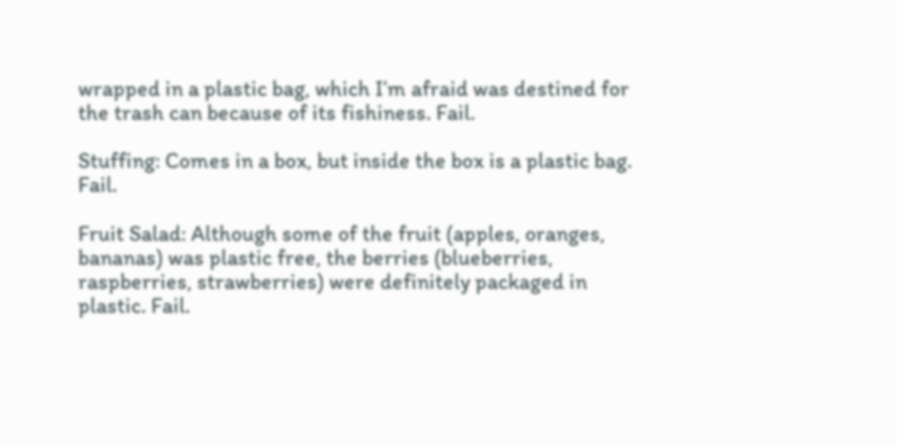wrapped in a plastic bag, which I’m afraid was destined for the trash can because of its fishiness. Fail.

Stuffing: Comes in a box, but inside the box is a plastic bag. Fail.

Fruit Salad: Although some of the fruit (apples, oranges, bananas) was plastic free, the berries (blueberries, raspberries, strawberries) were definitely packaged in plastic. Fail.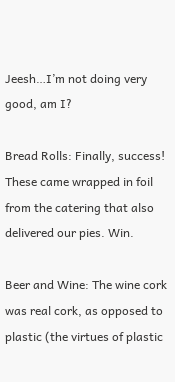Jeesh…I’m not doing very good, am I?

Bread Rolls: Finally, success! These came wrapped in foil from the catering that also delivered our pies. Win.

Beer and Wine: The wine cork was real cork, as opposed to plastic (the virtues of plastic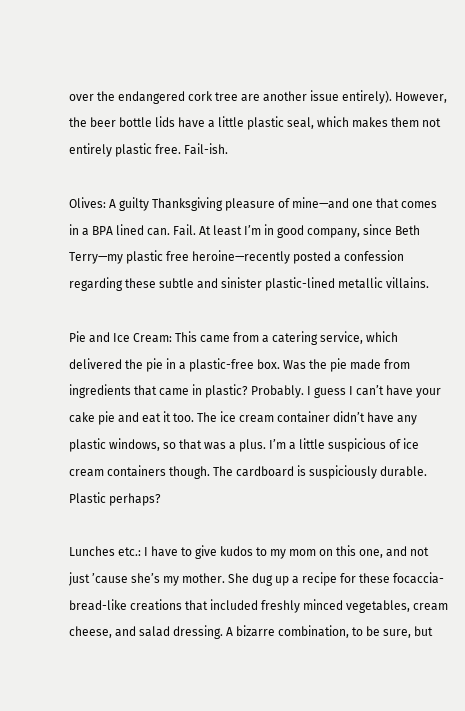over the endangered cork tree are another issue entirely). However, the beer bottle lids have a little plastic seal, which makes them not entirely plastic free. Fail-ish.

Olives: A guilty Thanksgiving pleasure of mine—and one that comes in a BPA lined can. Fail. At least I’m in good company, since Beth Terry—my plastic free heroine—recently posted a confession regarding these subtle and sinister plastic-lined metallic villains.

Pie and Ice Cream: This came from a catering service, which delivered the pie in a plastic-free box. Was the pie made from ingredients that came in plastic? Probably. I guess I can’t have your cake pie and eat it too. The ice cream container didn’t have any plastic windows, so that was a plus. I’m a little suspicious of ice cream containers though. The cardboard is suspiciously durable. Plastic perhaps?

Lunches etc.: I have to give kudos to my mom on this one, and not just ’cause she’s my mother. She dug up a recipe for these focaccia-bread-like creations that included freshly minced vegetables, cream cheese, and salad dressing. A bizarre combination, to be sure, but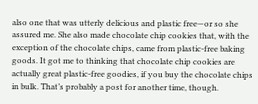also one that was utterly delicious and plastic free—or so she assured me. She also made chocolate chip cookies that, with the exception of the chocolate chips, came from plastic-free baking goods. It got me to thinking that chocolate chip cookies are actually great plastic-free goodies, if you buy the chocolate chips in bulk. That’s probably a post for another time, though.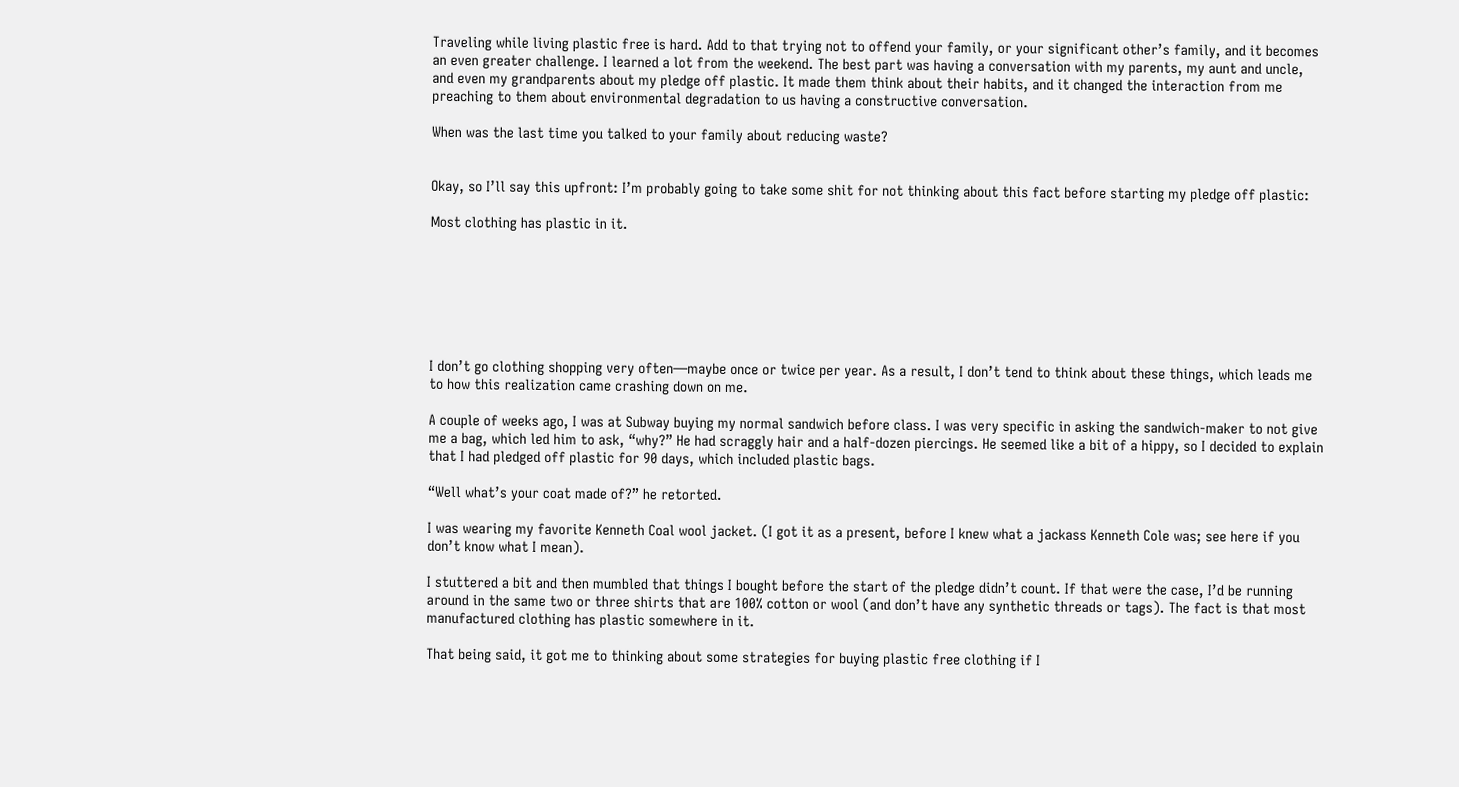Traveling while living plastic free is hard. Add to that trying not to offend your family, or your significant other’s family, and it becomes an even greater challenge. I learned a lot from the weekend. The best part was having a conversation with my parents, my aunt and uncle, and even my grandparents about my pledge off plastic. It made them think about their habits, and it changed the interaction from me preaching to them about environmental degradation to us having a constructive conversation.

When was the last time you talked to your family about reducing waste?


Okay, so I’ll say this upfront: I’m probably going to take some shit for not thinking about this fact before starting my pledge off plastic:

Most clothing has plastic in it.







I don’t go clothing shopping very often—maybe once or twice per year. As a result, I don’t tend to think about these things, which leads me to how this realization came crashing down on me.

A couple of weeks ago, I was at Subway buying my normal sandwich before class. I was very specific in asking the sandwich-maker to not give me a bag, which led him to ask, “why?” He had scraggly hair and a half-dozen piercings. He seemed like a bit of a hippy, so I decided to explain that I had pledged off plastic for 90 days, which included plastic bags.

“Well what’s your coat made of?” he retorted.

I was wearing my favorite Kenneth Coal wool jacket. (I got it as a present, before I knew what a jackass Kenneth Cole was; see here if you don’t know what I mean).

I stuttered a bit and then mumbled that things I bought before the start of the pledge didn’t count. If that were the case, I’d be running around in the same two or three shirts that are 100% cotton or wool (and don’t have any synthetic threads or tags). The fact is that most manufactured clothing has plastic somewhere in it.

That being said, it got me to thinking about some strategies for buying plastic free clothing if I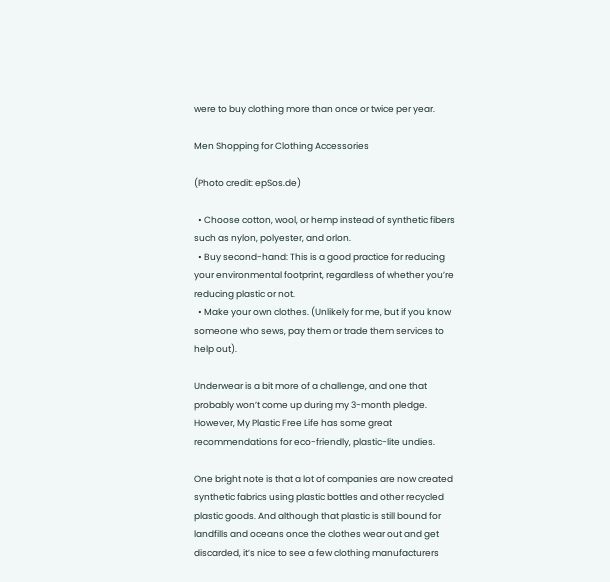were to buy clothing more than once or twice per year.

Men Shopping for Clothing Accessories

(Photo credit: epSos.de)

  • Choose cotton, wool, or hemp instead of synthetic fibers such as nylon, polyester, and orlon.
  • Buy second-hand: This is a good practice for reducing your environmental footprint, regardless of whether you’re reducing plastic or not.
  • Make your own clothes. (Unlikely for me, but if you know someone who sews, pay them or trade them services to help out).

Underwear is a bit more of a challenge, and one that probably won’t come up during my 3-month pledge. However, My Plastic Free Life has some great recommendations for eco-friendly, plastic-lite undies.

One bright note is that a lot of companies are now created synthetic fabrics using plastic bottles and other recycled plastic goods. And although that plastic is still bound for landfills and oceans once the clothes wear out and get discarded, it’s nice to see a few clothing manufacturers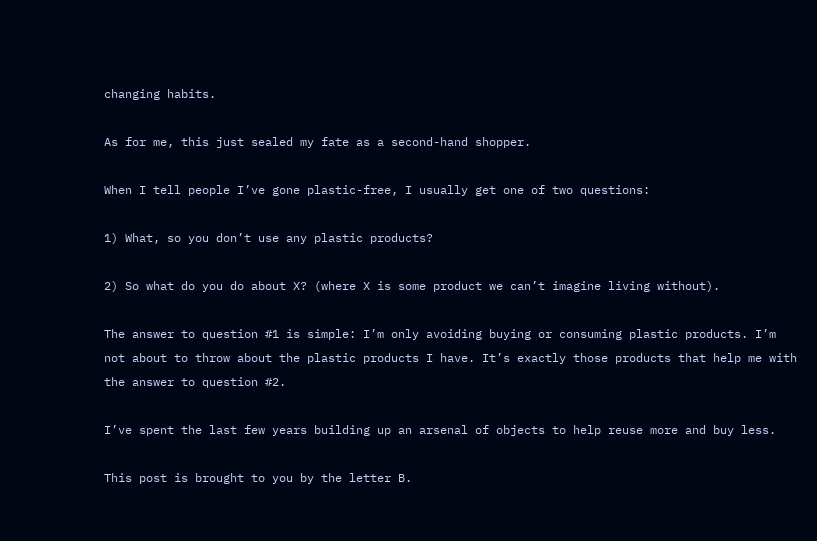changing habits.

As for me, this just sealed my fate as a second-hand shopper.

When I tell people I’ve gone plastic-free, I usually get one of two questions:

1) What, so you don’t use any plastic products?

2) So what do you do about X? (where X is some product we can’t imagine living without).

The answer to question #1 is simple: I’m only avoiding buying or consuming plastic products. I’m not about to throw about the plastic products I have. It’s exactly those products that help me with the answer to question #2.

I’ve spent the last few years building up an arsenal of objects to help reuse more and buy less.

This post is brought to you by the letter B.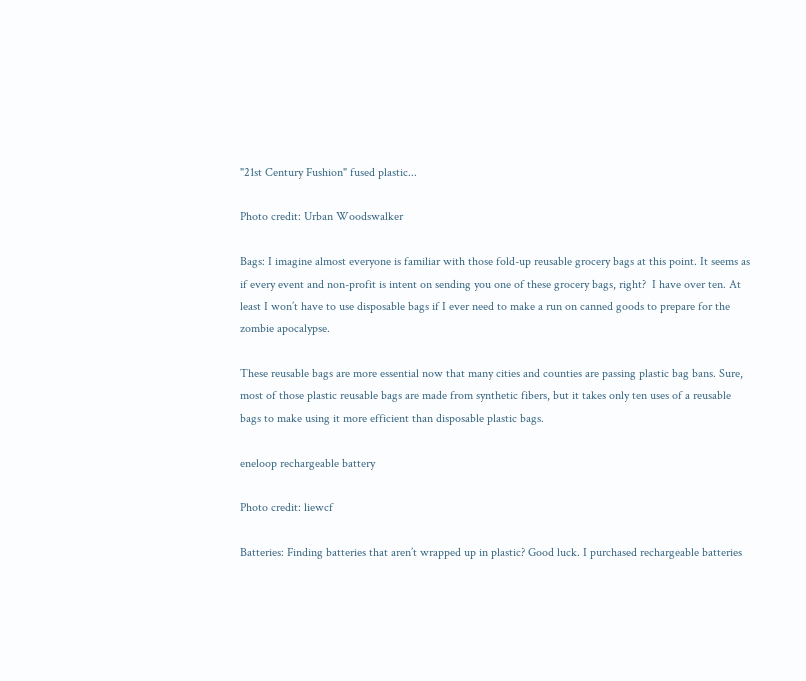"21st Century Fushion" fused plastic...

Photo credit: Urban Woodswalker

Bags: I imagine almost everyone is familiar with those fold-up reusable grocery bags at this point. It seems as if every event and non-profit is intent on sending you one of these grocery bags, right?  I have over ten. At least I won’t have to use disposable bags if I ever need to make a run on canned goods to prepare for the zombie apocalypse.

These reusable bags are more essential now that many cities and counties are passing plastic bag bans. Sure, most of those plastic reusable bags are made from synthetic fibers, but it takes only ten uses of a reusable bags to make using it more efficient than disposable plastic bags.

eneloop rechargeable battery

Photo credit: liewcf

Batteries: Finding batteries that aren’t wrapped up in plastic? Good luck. I purchased rechargeable batteries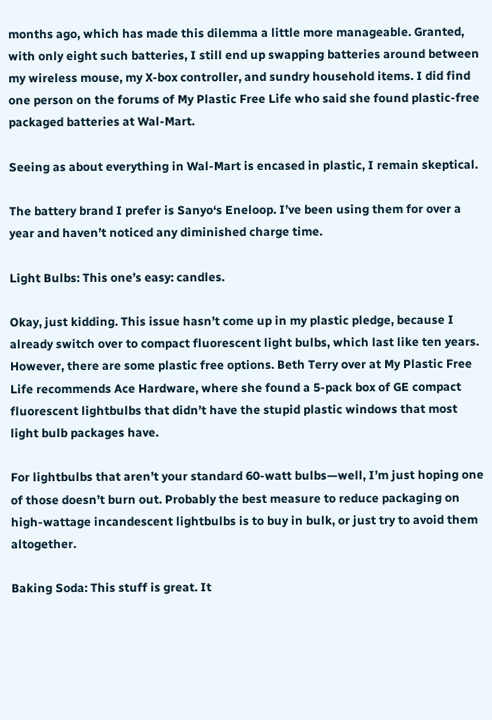months ago, which has made this dilemma a little more manageable. Granted, with only eight such batteries, I still end up swapping batteries around between my wireless mouse, my X-box controller, and sundry household items. I did find one person on the forums of My Plastic Free Life who said she found plastic-free packaged batteries at Wal-Mart.

Seeing as about everything in Wal-Mart is encased in plastic, I remain skeptical.

The battery brand I prefer is Sanyo‘s Eneloop. I’ve been using them for over a year and haven’t noticed any diminished charge time.

Light Bulbs: This one’s easy: candles.

Okay, just kidding. This issue hasn’t come up in my plastic pledge, because I already switch over to compact fluorescent light bulbs, which last like ten years. However, there are some plastic free options. Beth Terry over at My Plastic Free Life recommends Ace Hardware, where she found a 5-pack box of GE compact fluorescent lightbulbs that didn’t have the stupid plastic windows that most light bulb packages have.

For lightbulbs that aren’t your standard 60-watt bulbs—well, I’m just hoping one of those doesn’t burn out. Probably the best measure to reduce packaging on high-wattage incandescent lightbulbs is to buy in bulk, or just try to avoid them altogether.

Baking Soda: This stuff is great. It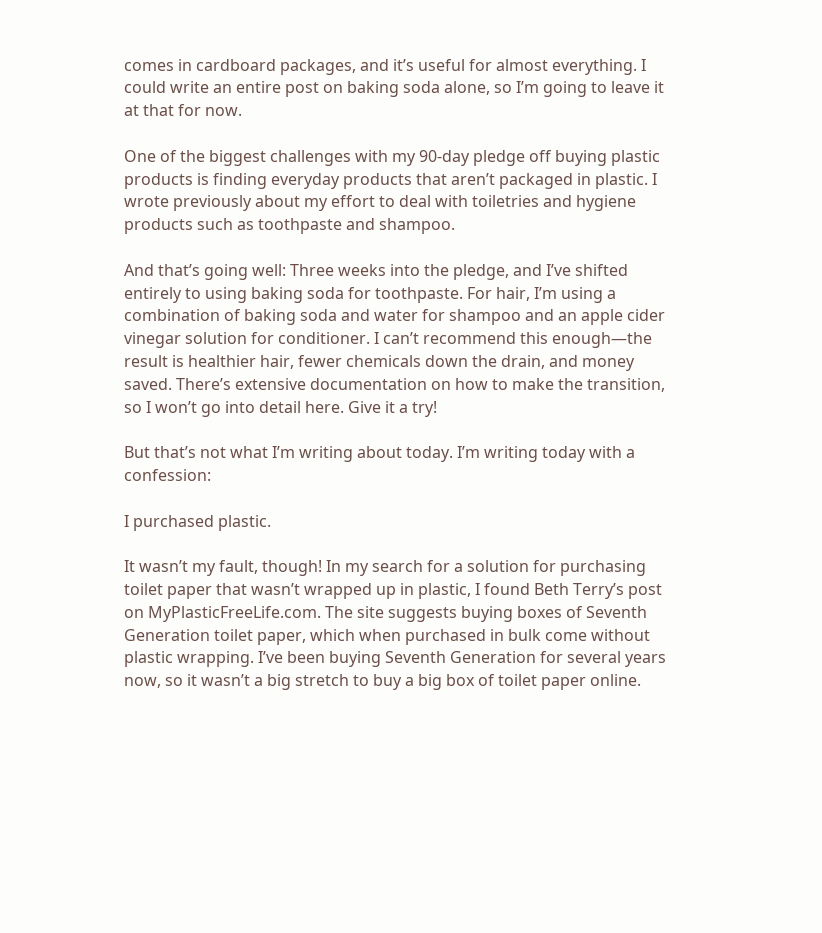comes in cardboard packages, and it’s useful for almost everything. I could write an entire post on baking soda alone, so I’m going to leave it at that for now.

One of the biggest challenges with my 90-day pledge off buying plastic products is finding everyday products that aren’t packaged in plastic. I wrote previously about my effort to deal with toiletries and hygiene products such as toothpaste and shampoo.

And that’s going well: Three weeks into the pledge, and I’ve shifted entirely to using baking soda for toothpaste. For hair, I’m using a combination of baking soda and water for shampoo and an apple cider vinegar solution for conditioner. I can’t recommend this enough—the result is healthier hair, fewer chemicals down the drain, and money saved. There’s extensive documentation on how to make the transition, so I won’t go into detail here. Give it a try!

But that’s not what I’m writing about today. I’m writing today with a confession:

I purchased plastic.

It wasn’t my fault, though! In my search for a solution for purchasing toilet paper that wasn’t wrapped up in plastic, I found Beth Terry’s post on MyPlasticFreeLife.com. The site suggests buying boxes of Seventh Generation toilet paper, which when purchased in bulk come without plastic wrapping. I’ve been buying Seventh Generation for several years now, so it wasn’t a big stretch to buy a big box of toilet paper online.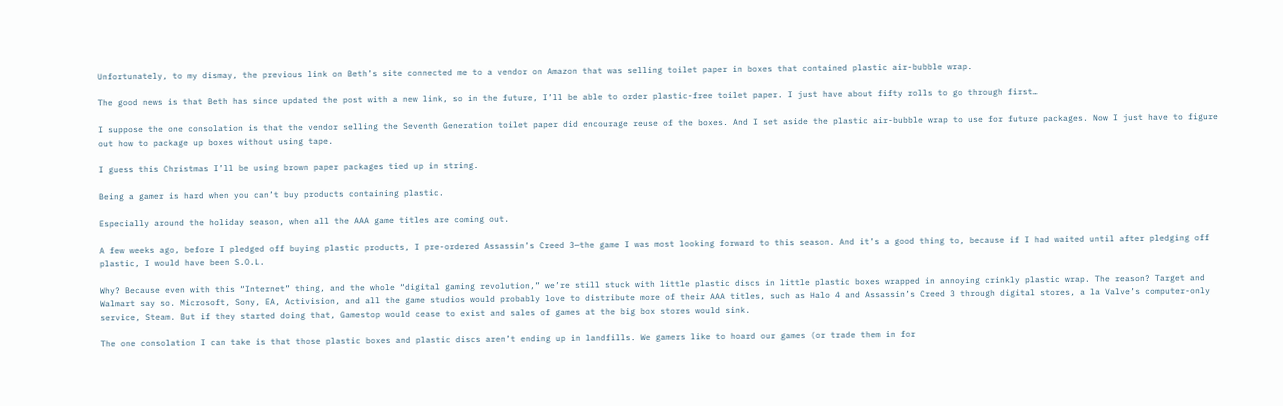Unfortunately, to my dismay, the previous link on Beth’s site connected me to a vendor on Amazon that was selling toilet paper in boxes that contained plastic air-bubble wrap.

The good news is that Beth has since updated the post with a new link, so in the future, I’ll be able to order plastic-free toilet paper. I just have about fifty rolls to go through first…

I suppose the one consolation is that the vendor selling the Seventh Generation toilet paper did encourage reuse of the boxes. And I set aside the plastic air-bubble wrap to use for future packages. Now I just have to figure out how to package up boxes without using tape.

I guess this Christmas I’ll be using brown paper packages tied up in string.

Being a gamer is hard when you can’t buy products containing plastic.

Especially around the holiday season, when all the AAA game titles are coming out.

A few weeks ago, before I pledged off buying plastic products, I pre-ordered Assassin’s Creed 3—the game I was most looking forward to this season. And it’s a good thing to, because if I had waited until after pledging off plastic, I would have been S.O.L.

Why? Because even with this “Internet” thing, and the whole “digital gaming revolution,” we’re still stuck with little plastic discs in little plastic boxes wrapped in annoying crinkly plastic wrap. The reason? Target and Walmart say so. Microsoft, Sony, EA, Activision, and all the game studios would probably love to distribute more of their AAA titles, such as Halo 4 and Assassin’s Creed 3 through digital stores, a la Valve’s computer-only service, Steam. But if they started doing that, Gamestop would cease to exist and sales of games at the big box stores would sink.

The one consolation I can take is that those plastic boxes and plastic discs aren’t ending up in landfills. We gamers like to hoard our games (or trade them in for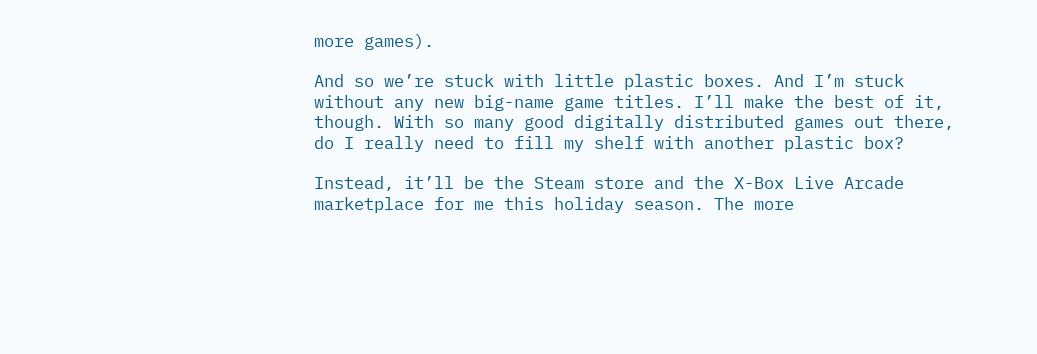more games).

And so we’re stuck with little plastic boxes. And I’m stuck without any new big-name game titles. I’ll make the best of it, though. With so many good digitally distributed games out there, do I really need to fill my shelf with another plastic box?

Instead, it’ll be the Steam store and the X-Box Live Arcade marketplace for me this holiday season. The more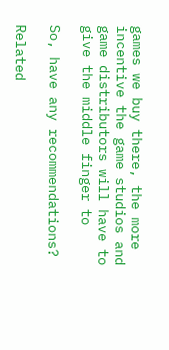games we buy there, the more incentive the game studios and game distributors will have to give the middle finger to

So, have any recommendations?

Related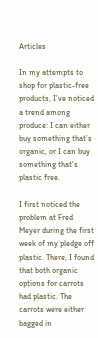Articles

In my attempts to shop for plastic-free products, I’ve noticed a trend among produce: I can either buy something that’s organic, or I can buy something that’s plastic free.

I first noticed the problem at Fred Meyer during the first week of my pledge off plastic. There, I found that both organic options for carrots had plastic. The carrots were either bagged in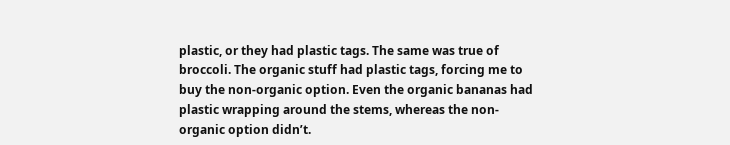plastic, or they had plastic tags. The same was true of broccoli. The organic stuff had plastic tags, forcing me to buy the non-organic option. Even the organic bananas had plastic wrapping around the stems, whereas the non-organic option didn’t.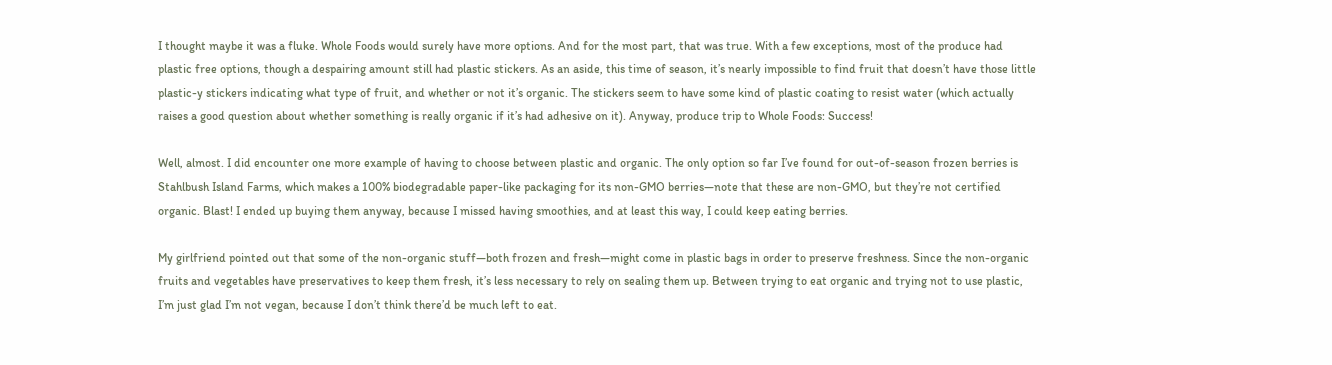I thought maybe it was a fluke. Whole Foods would surely have more options. And for the most part, that was true. With a few exceptions, most of the produce had plastic free options, though a despairing amount still had plastic stickers. As an aside, this time of season, it’s nearly impossible to find fruit that doesn’t have those little plastic-y stickers indicating what type of fruit, and whether or not it’s organic. The stickers seem to have some kind of plastic coating to resist water (which actually raises a good question about whether something is really organic if it’s had adhesive on it). Anyway, produce trip to Whole Foods: Success!

Well, almost. I did encounter one more example of having to choose between plastic and organic. The only option so far I’ve found for out-of-season frozen berries is Stahlbush Island Farms, which makes a 100% biodegradable paper-like packaging for its non-GMO berries—note that these are non-GMO, but they’re not certified organic. Blast! I ended up buying them anyway, because I missed having smoothies, and at least this way, I could keep eating berries.

My girlfriend pointed out that some of the non-organic stuff—both frozen and fresh—might come in plastic bags in order to preserve freshness. Since the non-organic fruits and vegetables have preservatives to keep them fresh, it’s less necessary to rely on sealing them up. Between trying to eat organic and trying not to use plastic, I’m just glad I’m not vegan, because I don’t think there’d be much left to eat.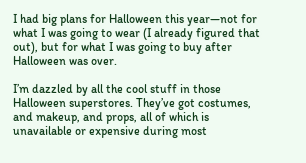I had big plans for Halloween this year—not for what I was going to wear (I already figured that out), but for what I was going to buy after Halloween was over.

I’m dazzled by all the cool stuff in those Halloween superstores. They’ve got costumes, and makeup, and props, all of which is unavailable or expensive during most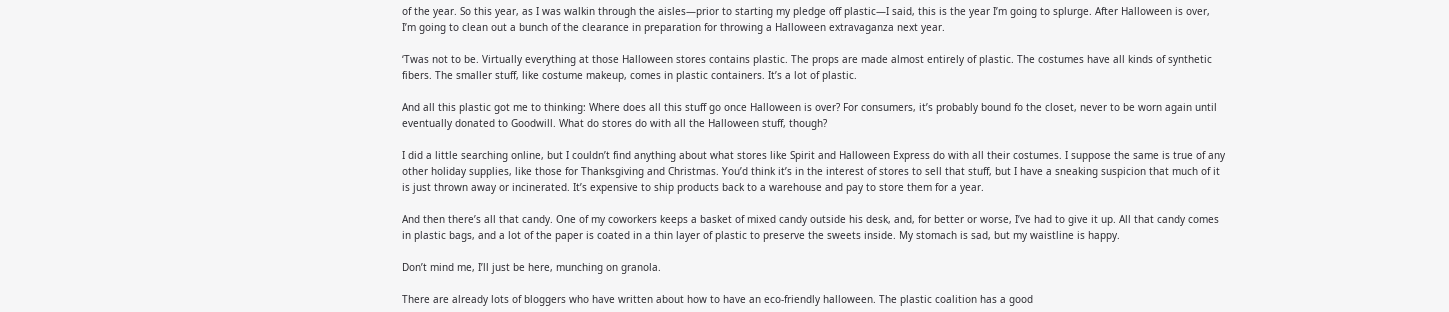of the year. So this year, as I was walkin through the aisles—prior to starting my pledge off plastic—I said, this is the year I’m going to splurge. After Halloween is over, I’m going to clean out a bunch of the clearance in preparation for throwing a Halloween extravaganza next year.

‘Twas not to be. Virtually everything at those Halloween stores contains plastic. The props are made almost entirely of plastic. The costumes have all kinds of synthetic fibers. The smaller stuff, like costume makeup, comes in plastic containers. It’s a lot of plastic.

And all this plastic got me to thinking: Where does all this stuff go once Halloween is over? For consumers, it’s probably bound fo the closet, never to be worn again until eventually donated to Goodwill. What do stores do with all the Halloween stuff, though?

I did a little searching online, but I couldn’t find anything about what stores like Spirit and Halloween Express do with all their costumes. I suppose the same is true of any other holiday supplies, like those for Thanksgiving and Christmas. You’d think it’s in the interest of stores to sell that stuff, but I have a sneaking suspicion that much of it is just thrown away or incinerated. It’s expensive to ship products back to a warehouse and pay to store them for a year.

And then there’s all that candy. One of my coworkers keeps a basket of mixed candy outside his desk, and, for better or worse, I’ve had to give it up. All that candy comes in plastic bags, and a lot of the paper is coated in a thin layer of plastic to preserve the sweets inside. My stomach is sad, but my waistline is happy.

Don’t mind me, I’ll just be here, munching on granola.

There are already lots of bloggers who have written about how to have an eco-friendly halloween. The plastic coalition has a good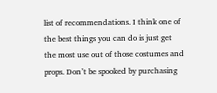list of recommendations. I think one of the best things you can do is just get the most use out of those costumes and props. Don’t be spooked by purchasing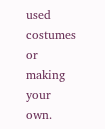used costumes or making your own.